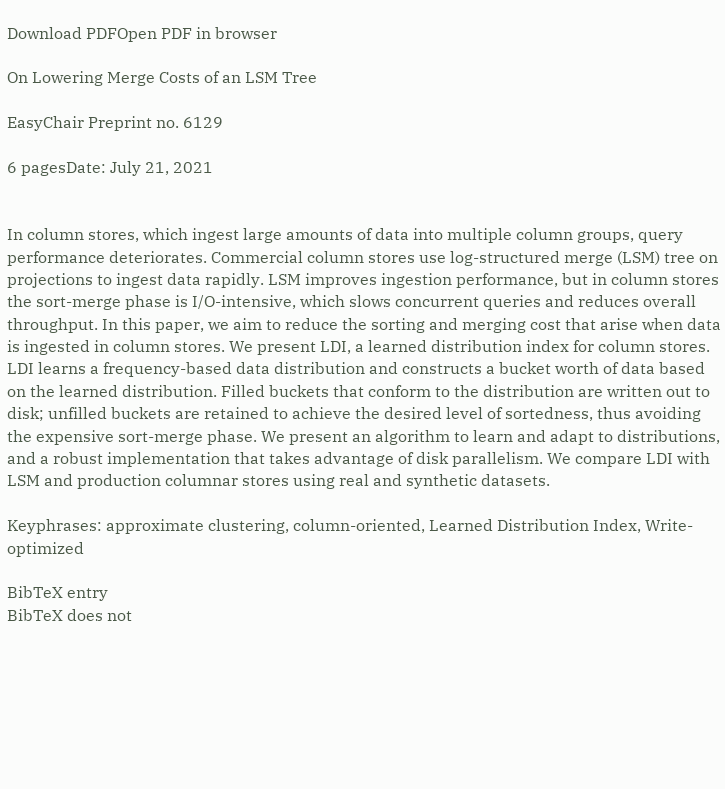Download PDFOpen PDF in browser

On Lowering Merge Costs of an LSM Tree

EasyChair Preprint no. 6129

6 pagesDate: July 21, 2021


In column stores, which ingest large amounts of data into multiple column groups, query performance deteriorates. Commercial column stores use log-structured merge (LSM) tree on projections to ingest data rapidly. LSM improves ingestion performance, but in column stores the sort-merge phase is I/O-intensive, which slows concurrent queries and reduces overall throughput. In this paper, we aim to reduce the sorting and merging cost that arise when data is ingested in column stores. We present LDI, a learned distribution index for column stores. LDI learns a frequency-based data distribution and constructs a bucket worth of data based on the learned distribution. Filled buckets that conform to the distribution are written out to disk; unfilled buckets are retained to achieve the desired level of sortedness, thus avoiding the expensive sort-merge phase. We present an algorithm to learn and adapt to distributions, and a robust implementation that takes advantage of disk parallelism. We compare LDI with LSM and production columnar stores using real and synthetic datasets.

Keyphrases: approximate clustering, column-oriented, Learned Distribution Index, Write-optimized

BibTeX entry
BibTeX does not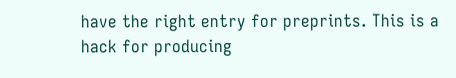have the right entry for preprints. This is a hack for producing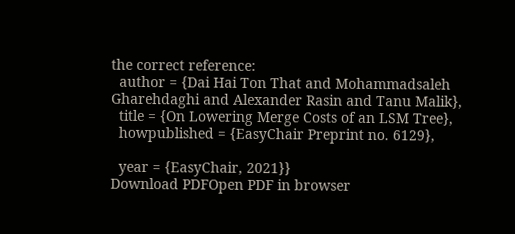the correct reference:
  author = {Dai Hai Ton That and Mohammadsaleh Gharehdaghi and Alexander Rasin and Tanu Malik},
  title = {On Lowering Merge Costs of an LSM Tree},
  howpublished = {EasyChair Preprint no. 6129},

  year = {EasyChair, 2021}}
Download PDFOpen PDF in browser